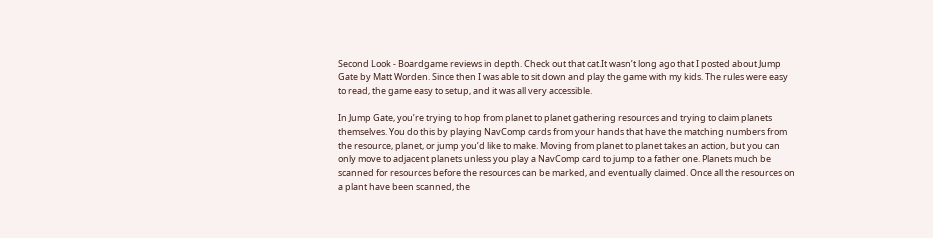Second Look - Boardgame reviews in depth. Check out that cat.It wasn’t long ago that I posted about Jump Gate by Matt Worden. Since then I was able to sit down and play the game with my kids. The rules were easy to read, the game easy to setup, and it was all very accessible.

In Jump Gate, you’re trying to hop from planet to planet gathering resources and trying to claim planets themselves. You do this by playing NavComp cards from your hands that have the matching numbers from the resource, planet, or jump you’d like to make. Moving from planet to planet takes an action, but you can only move to adjacent planets unless you play a NavComp card to jump to a father one. Planets much be scanned for resources before the resources can be marked, and eventually claimed. Once all the resources on a plant have been scanned, the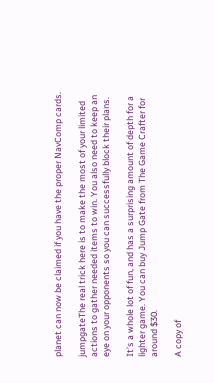planet can now be claimed if you have the proper NavComp cards.

jumpgateThe real trick here is to make the most of your limited actions to gather needed items to win. You also need to keep an eye on your opponents so you can successfully block their plans.

It’s a whole lot of fun, and has a surprising amount of depth for a lighter game. You can buy Jump Gate from The Game Crafter for around $30.

A copy of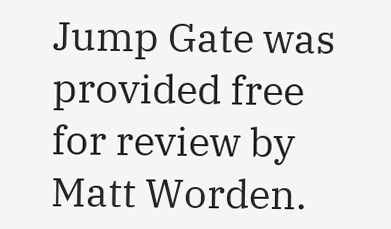Jump Gate was provided free for review by Matt Worden.